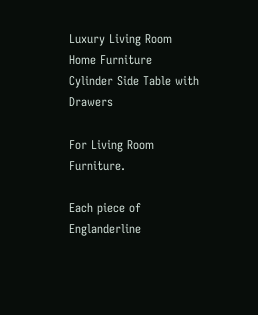Luxury Living Room Home Furniture
Cylinder Side Table with Drawers

For Living Room Furniture.

Each piece of Englanderline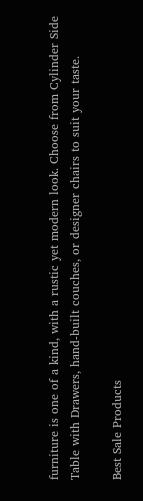furniture is one of a kind, with a rustic yet modern look. Choose from Cylinder Side Table with Drawers, hand-built couches, or designer chairs to suit your taste.

Best Sale Products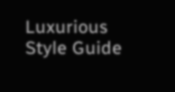Luxurious Style Guide